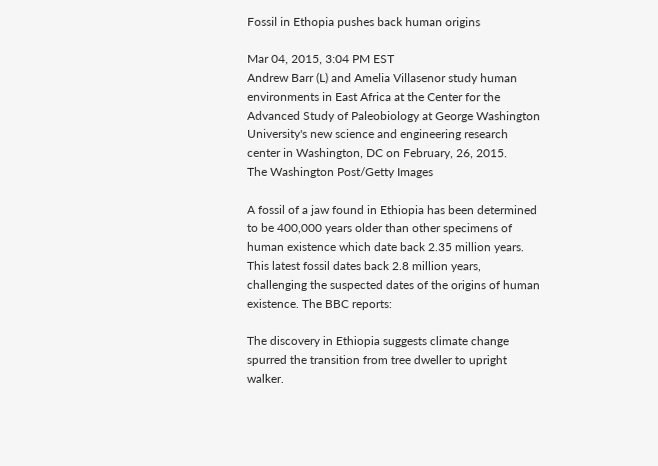Fossil in Ethopia pushes back human origins

Mar 04, 2015, 3:04 PM EST
Andrew Barr (L) and Amelia Villasenor study human environments in East Africa at the Center for the Advanced Study of Paleobiology at George Washington University's new science and engineering research center in Washington, DC on February, 26, 2015.
The Washington Post/Getty Images

A fossil of a jaw found in Ethiopia has been determined to be 400,000 years older than other specimens of human existence which date back 2.35 million years. This latest fossil dates back 2.8 million years, challenging the suspected dates of the origins of human existence. The BBC reports:

The discovery in Ethiopia suggests climate change spurred the transition from tree dweller to upright walker.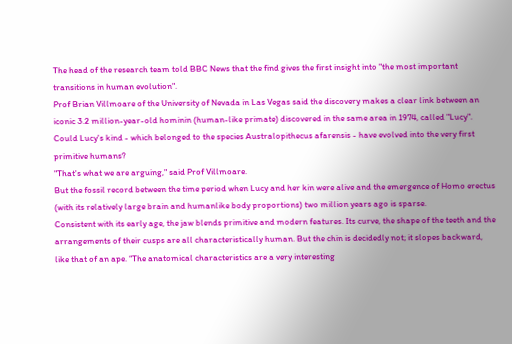The head of the research team told BBC News that the find gives the first insight into "the most important transitions in human evolution".
Prof Brian Villmoare of the University of Nevada in Las Vegas said the discovery makes a clear link between an iconic 3.2 million-year-old hominin (human-like primate) discovered in the same area in 1974, called "Lucy".
Could Lucy's kind - which belonged to the species Australopithecus afarensis - have evolved into the very first primitive humans?
"That's what we are arguing," said Prof Villmoare.
But the fossil record between the time period when Lucy and her kin were alive and the emergence of Homo erectus (with its relatively large brain and humanlike body proportions) two million years ago is sparse.
Consistent with its early age, the jaw blends primitive and modern features. Its curve, the shape of the teeth and the arrangements of their cusps are all characteristically human. But the chin is decidedly not; it slopes backward, like that of an ape. “The anatomical characteristics are a very interesting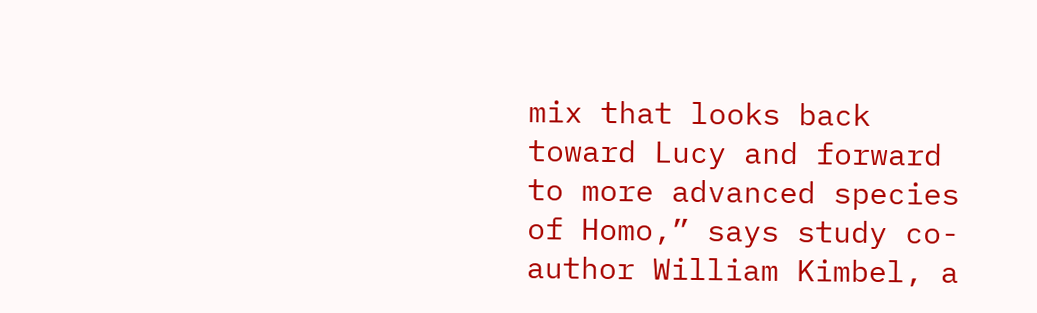mix that looks back toward Lucy and forward to more advanced species of Homo,” says study co-author William Kimbel, a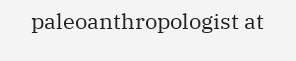paleoanthropologist at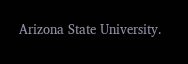Arizona State University.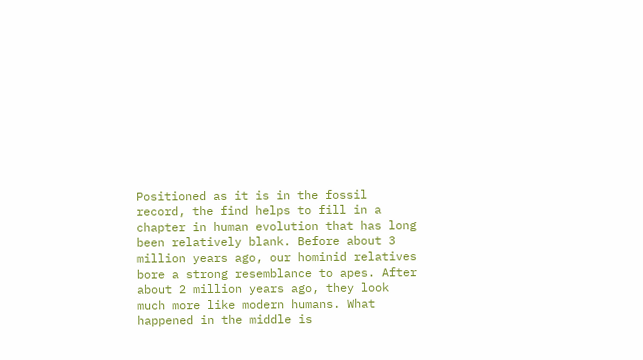Positioned as it is in the fossil record, the find helps to fill in a chapter in human evolution that has long been relatively blank. Before about 3 million years ago, our hominid relatives bore a strong resemblance to apes. After about 2 million years ago, they look much more like modern humans. What happened in the middle is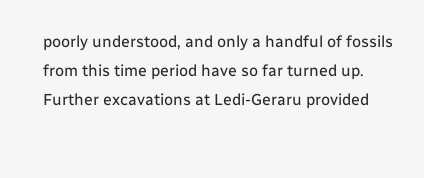poorly understood, and only a handful of fossils from this time period have so far turned up.
Further excavations at Ledi-Geraru provided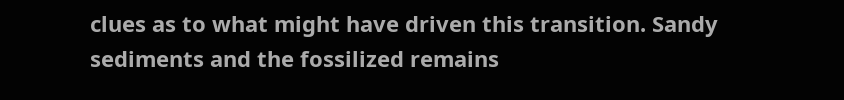clues as to what might have driven this transition. Sandy sediments and the fossilized remains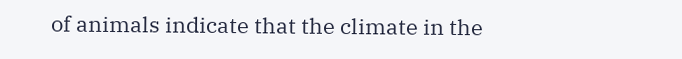of animals indicate that the climate in the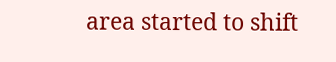area started to shift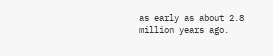as early as about 2.8 million years ago.